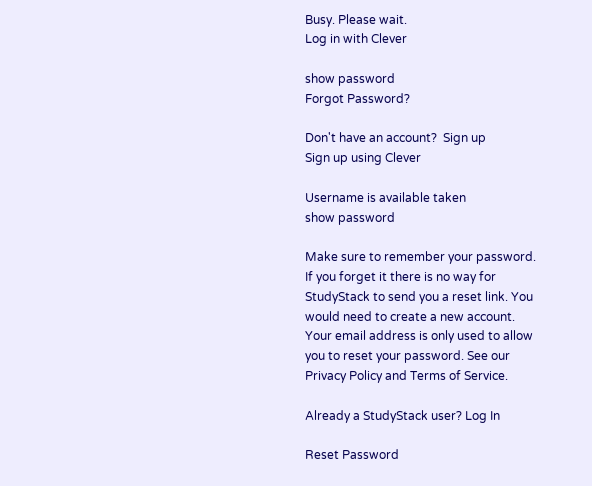Busy. Please wait.
Log in with Clever

show password
Forgot Password?

Don't have an account?  Sign up
Sign up using Clever

Username is available taken
show password

Make sure to remember your password. If you forget it there is no way for StudyStack to send you a reset link. You would need to create a new account.
Your email address is only used to allow you to reset your password. See our Privacy Policy and Terms of Service.

Already a StudyStack user? Log In

Reset Password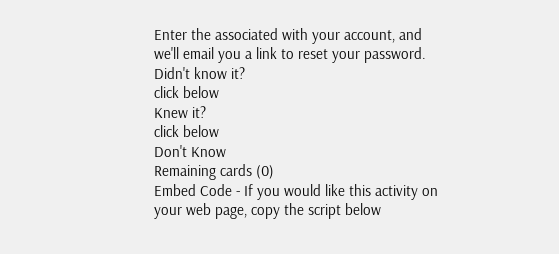Enter the associated with your account, and we'll email you a link to reset your password.
Didn't know it?
click below
Knew it?
click below
Don't Know
Remaining cards (0)
Embed Code - If you would like this activity on your web page, copy the script below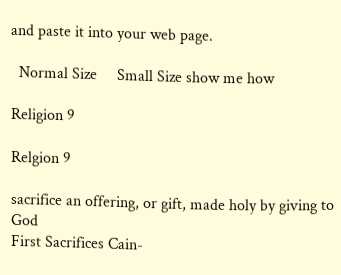and paste it into your web page.

  Normal Size     Small Size show me how

Religion 9

Relgion 9

sacrifice an offering, or gift, made holy by giving to God
First Sacrifices Cain-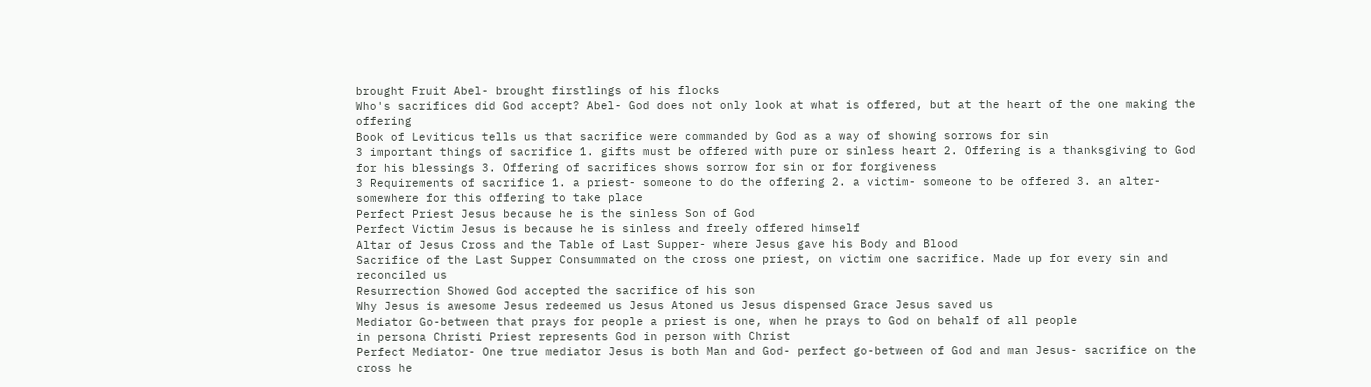brought Fruit Abel- brought firstlings of his flocks
Who's sacrifices did God accept? Abel- God does not only look at what is offered, but at the heart of the one making the offering
Book of Leviticus tells us that sacrifice were commanded by God as a way of showing sorrows for sin
3 important things of sacrifice 1. gifts must be offered with pure or sinless heart 2. Offering is a thanksgiving to God for his blessings 3. Offering of sacrifices shows sorrow for sin or for forgiveness
3 Requirements of sacrifice 1. a priest- someone to do the offering 2. a victim- someone to be offered 3. an alter- somewhere for this offering to take place
Perfect Priest Jesus because he is the sinless Son of God
Perfect Victim Jesus is because he is sinless and freely offered himself
Altar of Jesus Cross and the Table of Last Supper- where Jesus gave his Body and Blood
Sacrifice of the Last Supper Consummated on the cross one priest, on victim one sacrifice. Made up for every sin and reconciled us
Resurrection Showed God accepted the sacrifice of his son
Why Jesus is awesome Jesus redeemed us Jesus Atoned us Jesus dispensed Grace Jesus saved us
Mediator Go-between that prays for people a priest is one, when he prays to God on behalf of all people
in persona Christi Priest represents God in person with Christ
Perfect Mediator- One true mediator Jesus is both Man and God- perfect go-between of God and man Jesus- sacrifice on the cross he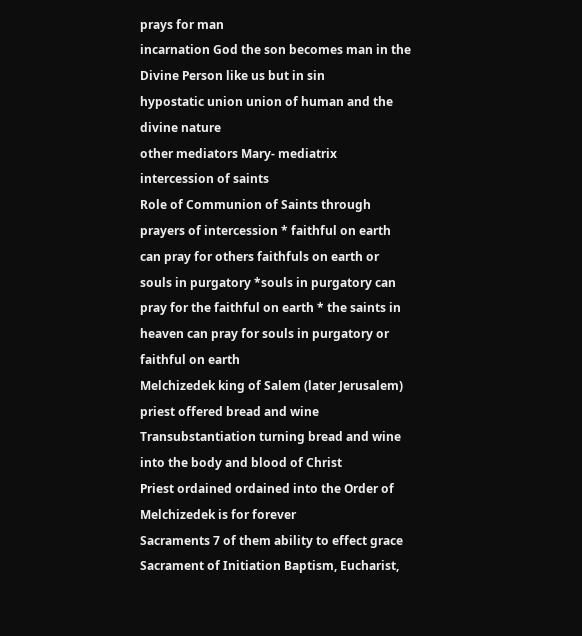prays for man
incarnation God the son becomes man in the Divine Person like us but in sin
hypostatic union union of human and the divine nature
other mediators Mary- mediatrix intercession of saints
Role of Communion of Saints through prayers of intercession * faithful on earth can pray for others faithfuls on earth or souls in purgatory *souls in purgatory can pray for the faithful on earth * the saints in heaven can pray for souls in purgatory or faithful on earth
Melchizedek king of Salem (later Jerusalem) priest offered bread and wine
Transubstantiation turning bread and wine into the body and blood of Christ
Priest ordained ordained into the Order of Melchizedek is for forever
Sacraments 7 of them ability to effect grace
Sacrament of Initiation Baptism, Eucharist,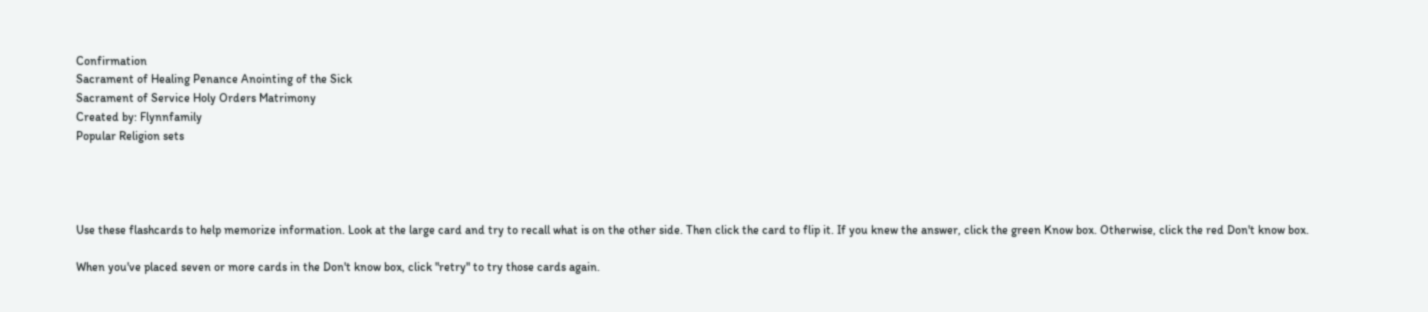Confirmation
Sacrament of Healing Penance Anointing of the Sick
Sacrament of Service Holy Orders Matrimony
Created by: Flynnfamily
Popular Religion sets




Use these flashcards to help memorize information. Look at the large card and try to recall what is on the other side. Then click the card to flip it. If you knew the answer, click the green Know box. Otherwise, click the red Don't know box.

When you've placed seven or more cards in the Don't know box, click "retry" to try those cards again.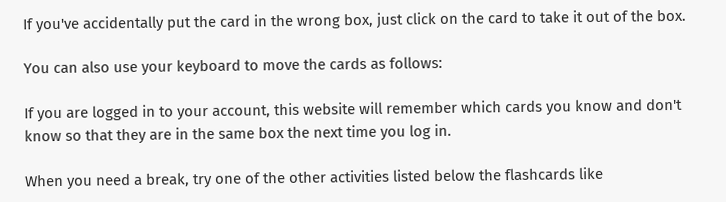If you've accidentally put the card in the wrong box, just click on the card to take it out of the box.

You can also use your keyboard to move the cards as follows:

If you are logged in to your account, this website will remember which cards you know and don't know so that they are in the same box the next time you log in.

When you need a break, try one of the other activities listed below the flashcards like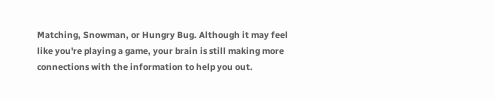Matching, Snowman, or Hungry Bug. Although it may feel like you're playing a game, your brain is still making more connections with the information to help you out.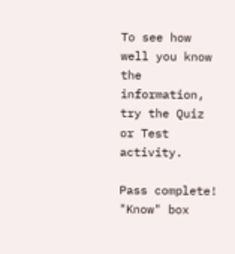To see how well you know the information, try the Quiz or Test activity.

Pass complete!
"Know" box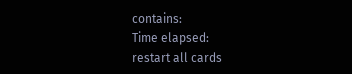contains:
Time elapsed:
restart all cards